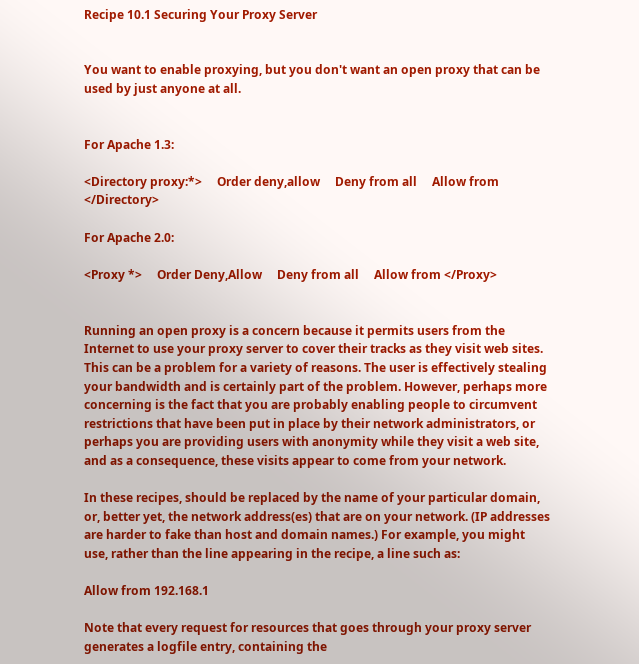Recipe 10.1 Securing Your Proxy Server


You want to enable proxying, but you don't want an open proxy that can be used by just anyone at all.


For Apache 1.3:

<Directory proxy:*>     Order deny,allow     Deny from all     Allow from </Directory>

For Apache 2.0:

<Proxy *>     Order Deny,Allow     Deny from all     Allow from </Proxy>


Running an open proxy is a concern because it permits users from the Internet to use your proxy server to cover their tracks as they visit web sites. This can be a problem for a variety of reasons. The user is effectively stealing your bandwidth and is certainly part of the problem. However, perhaps more concerning is the fact that you are probably enabling people to circumvent restrictions that have been put in place by their network administrators, or perhaps you are providing users with anonymity while they visit a web site, and as a consequence, these visits appear to come from your network.

In these recipes, should be replaced by the name of your particular domain, or, better yet, the network address(es) that are on your network. (IP addresses are harder to fake than host and domain names.) For example, you might use, rather than the line appearing in the recipe, a line such as:

Allow from 192.168.1

Note that every request for resources that goes through your proxy server generates a logfile entry, containing the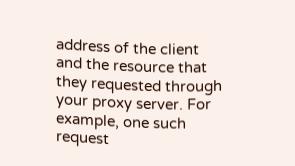address of the client and the resource that they requested through your proxy server. For example, one such request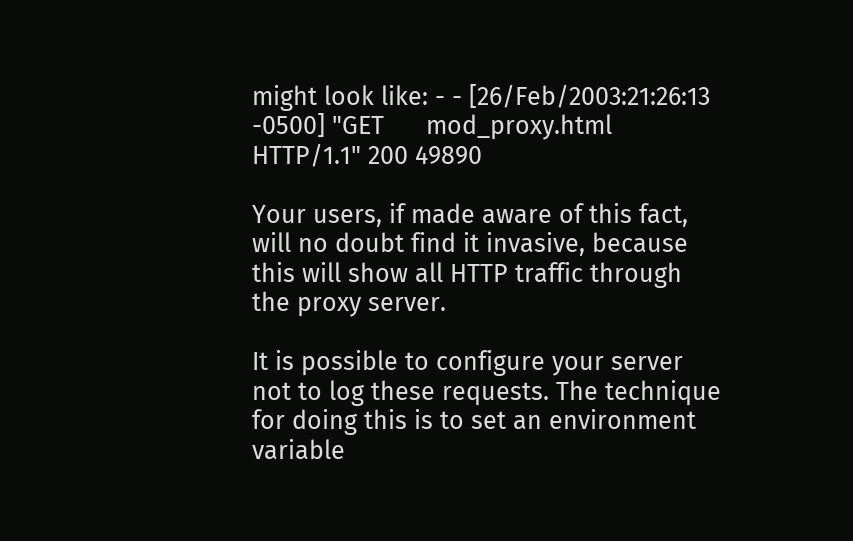might look like: - - [26/Feb/2003:21:26:13 -0500] "GET      mod_proxy.html HTTP/1.1" 200 49890

Your users, if made aware of this fact, will no doubt find it invasive, because this will show all HTTP traffic through the proxy server.

It is possible to configure your server not to log these requests. The technique for doing this is to set an environment variable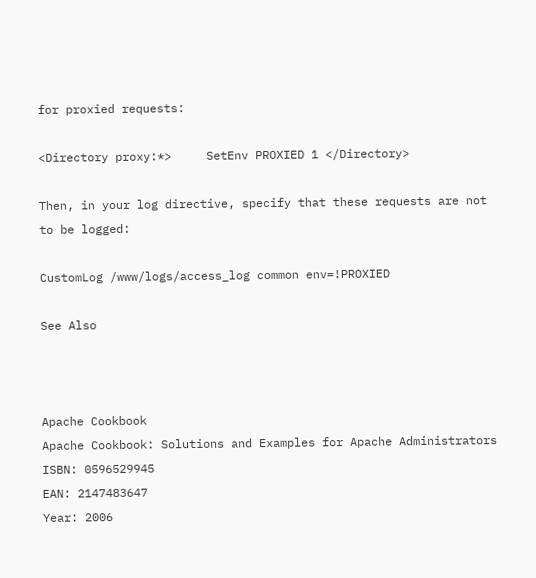for proxied requests:

<Directory proxy:*>     SetEnv PROXIED 1 </Directory>

Then, in your log directive, specify that these requests are not to be logged:

CustomLog /www/logs/access_log common env=!PROXIED

See Also



Apache Cookbook
Apache Cookbook: Solutions and Examples for Apache Administrators
ISBN: 0596529945
EAN: 2147483647
Year: 2006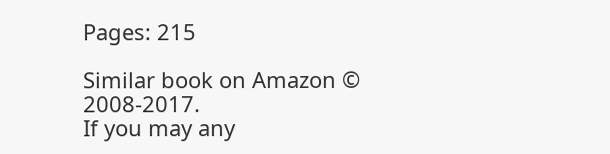Pages: 215

Similar book on Amazon © 2008-2017.
If you may any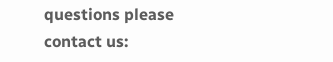questions please contact us: